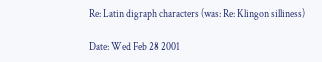Re: Latin digraph characters (was: Re: Klingon silliness)

Date: Wed Feb 28 2001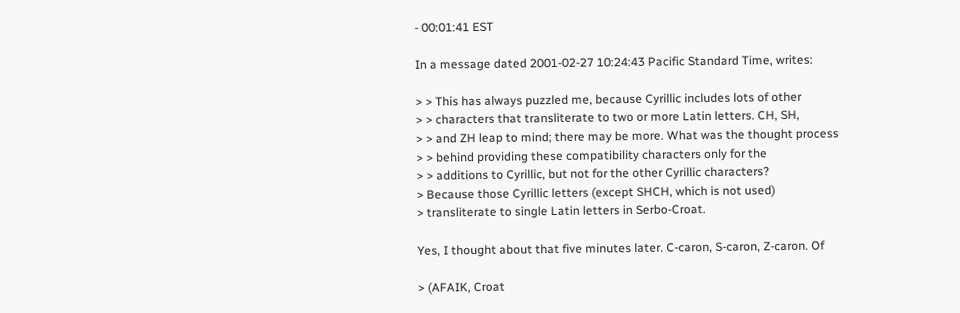- 00:01:41 EST

In a message dated 2001-02-27 10:24:43 Pacific Standard Time, writes:

> > This has always puzzled me, because Cyrillic includes lots of other
> > characters that transliterate to two or more Latin letters. CH, SH,
> > and ZH leap to mind; there may be more. What was the thought process
> > behind providing these compatibility characters only for the
> > additions to Cyrillic, but not for the other Cyrillic characters?
> Because those Cyrillic letters (except SHCH, which is not used)
> transliterate to single Latin letters in Serbo-Croat.

Yes, I thought about that five minutes later. C-caron, S-caron, Z-caron. Of

> (AFAIK, Croat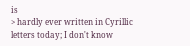is
> hardly ever written in Cyrillic letters today; I don't know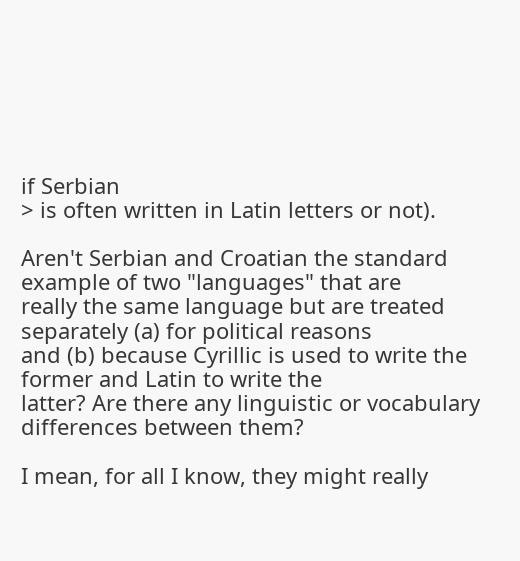if Serbian
> is often written in Latin letters or not).

Aren't Serbian and Croatian the standard example of two "languages" that are
really the same language but are treated separately (a) for political reasons
and (b) because Cyrillic is used to write the former and Latin to write the
latter? Are there any linguistic or vocabulary differences between them?

I mean, for all I know, they might really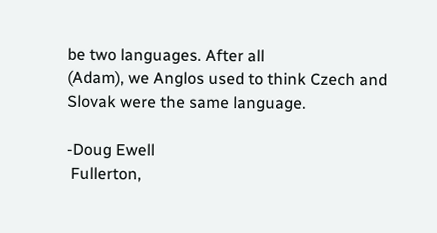be two languages. After all
(Adam), we Anglos used to think Czech and Slovak were the same language.

-Doug Ewell
 Fullerton,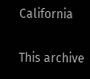California

This archive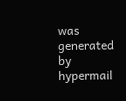was generated by hypermail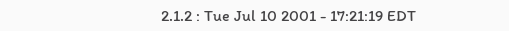2.1.2 : Tue Jul 10 2001 - 17:21:19 EDT